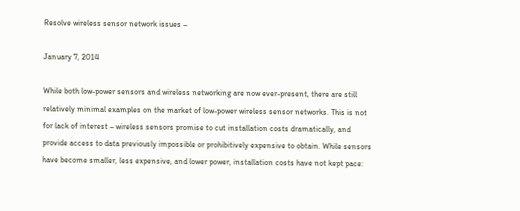Resolve wireless sensor network issues –

January 7, 2014

While both low-power sensors and wireless networking are now ever-present, there are still relatively minimal examples on the market of low-power wireless sensor networks. This is not for lack of interest – wireless sensors promise to cut installation costs dramatically, and provide access to data previously impossible or prohibitively expensive to obtain. While sensors have become smaller, less expensive, and lower power, installation costs have not kept pace: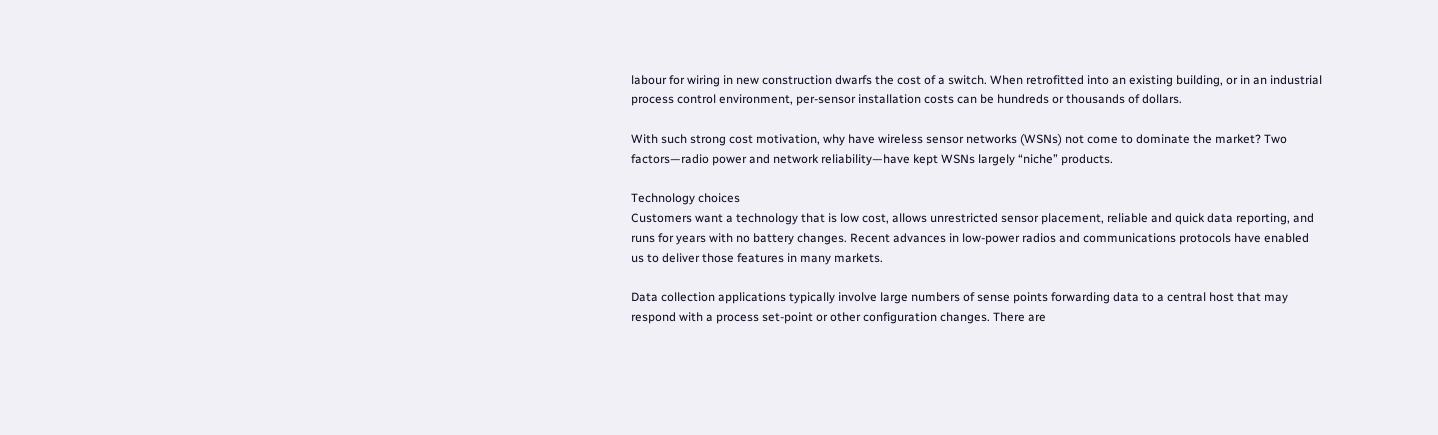labour for wiring in new construction dwarfs the cost of a switch. When retrofitted into an existing building, or in an industrial process control environment, per-sensor installation costs can be hundreds or thousands of dollars.

With such strong cost motivation, why have wireless sensor networks (WSNs) not come to dominate the market? Two factors—radio power and network reliability—have kept WSNs largely “niche” products.

Technology choices
Customers want a technology that is low cost, allows unrestricted sensor placement, reliable and quick data reporting, and runs for years with no battery changes. Recent advances in low-power radios and communications protocols have enabled us to deliver those features in many markets.

Data collection applications typically involve large numbers of sense points forwarding data to a central host that may respond with a process set-point or other configuration changes. There are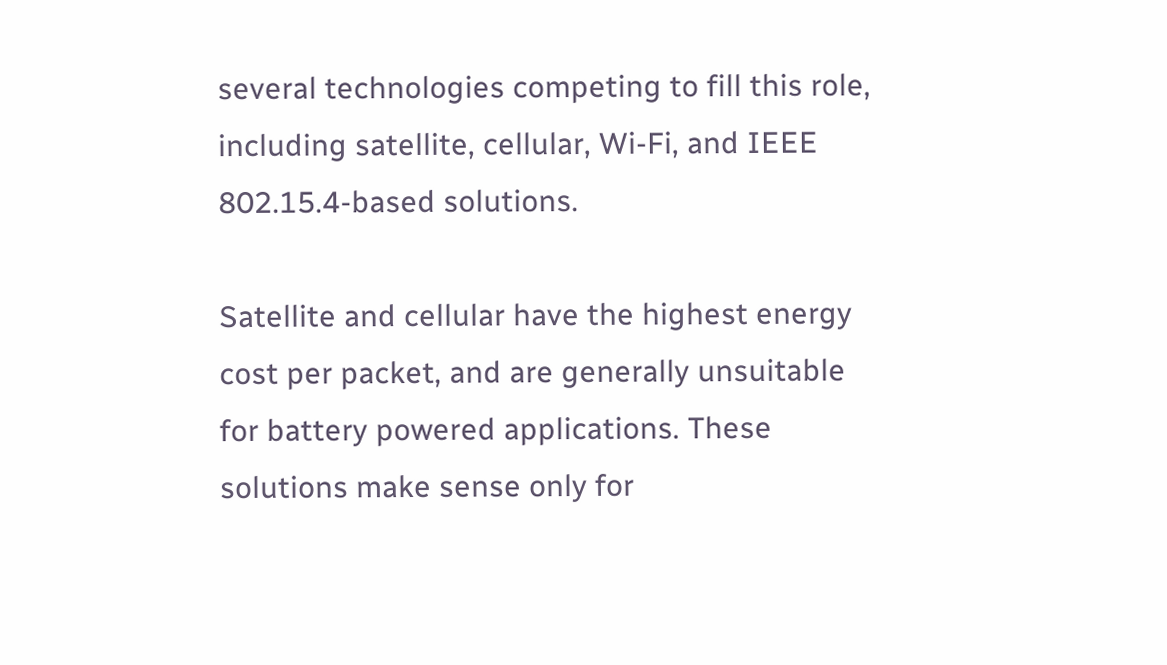several technologies competing to fill this role, including satellite, cellular, Wi-Fi, and IEEE 802.15.4-based solutions.

Satellite and cellular have the highest energy cost per packet, and are generally unsuitable for battery powered applications. These solutions make sense only for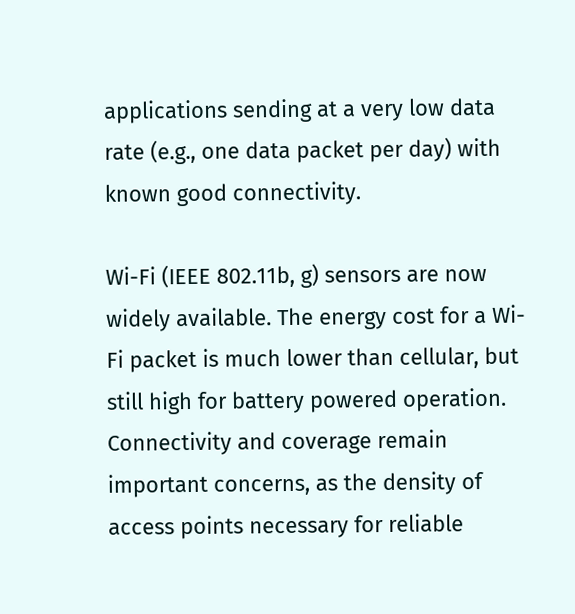applications sending at a very low data rate (e.g., one data packet per day) with known good connectivity.

Wi-Fi (IEEE 802.11b, g) sensors are now widely available. The energy cost for a Wi-Fi packet is much lower than cellular, but still high for battery powered operation. Connectivity and coverage remain important concerns, as the density of access points necessary for reliable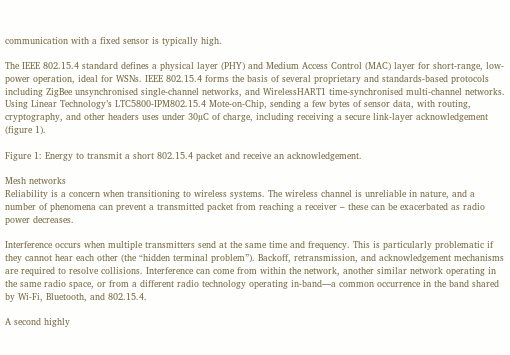communication with a fixed sensor is typically high.

The IEEE 802.15.4 standard defines a physical layer (PHY) and Medium Access Control (MAC) layer for short-range, low-power operation, ideal for WSNs. IEEE 802.15.4 forms the basis of several proprietary and standards-based protocols including ZigBee unsynchronised single-channel networks, and WirelessHART1 time-synchronised multi-channel networks. Using Linear Technology’s LTC5800-IPM802.15.4 Mote-on-Chip, sending a few bytes of sensor data, with routing, cryptography, and other headers uses under 30µC of charge, including receiving a secure link-layer acknowledgement (figure 1).

Figure 1: Energy to transmit a short 802.15.4 packet and receive an acknowledgement.

Mesh networks
Reliability is a concern when transitioning to wireless systems. The wireless channel is unreliable in nature, and a number of phenomena can prevent a transmitted packet from reaching a receiver – these can be exacerbated as radio power decreases.

Interference occurs when multiple transmitters send at the same time and frequency. This is particularly problematic if they cannot hear each other (the “hidden terminal problem”). Backoff, retransmission, and acknowledgement mechanisms are required to resolve collisions. Interference can come from within the network, another similar network operating in the same radio space, or from a different radio technology operating in-band—a common occurrence in the band shared by Wi-Fi, Bluetooth, and 802.15.4.

A second highly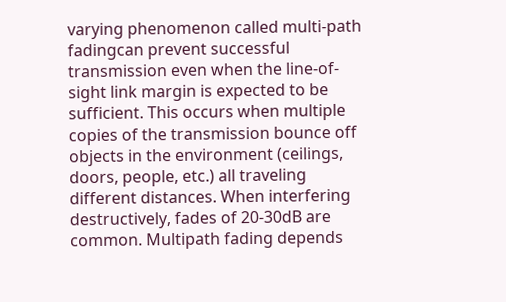varying phenomenon called multi-path fadingcan prevent successful transmission even when the line-of-sight link margin is expected to be sufficient. This occurs when multiple copies of the transmission bounce off objects in the environment (ceilings, doors, people, etc.) all traveling different distances. When interfering destructively, fades of 20-30dB are common. Multipath fading depends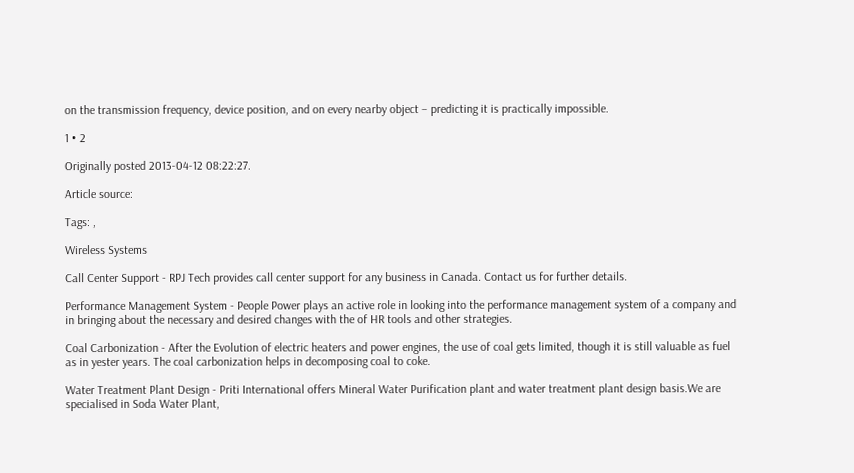on the transmission frequency, device position, and on every nearby object – predicting it is practically impossible.

1 • 2

Originally posted 2013-04-12 08:22:27.

Article source:

Tags: ,

Wireless Systems

Call Center Support - RPJ Tech provides call center support for any business in Canada. Contact us for further details.

Performance Management System - People Power plays an active role in looking into the performance management system of a company and in bringing about the necessary and desired changes with the of HR tools and other strategies.

Coal Carbonization - After the Evolution of electric heaters and power engines, the use of coal gets limited, though it is still valuable as fuel as in yester years. The coal carbonization helps in decomposing coal to coke.

Water Treatment Plant Design - Priti International offers Mineral Water Purification plant and water treatment plant design basis.We are specialised in Soda Water Plant,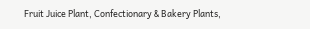Fruit Juice Plant, Confectionary & Bakery Plants,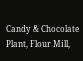Candy & Chocolate Plant, Flour Mill,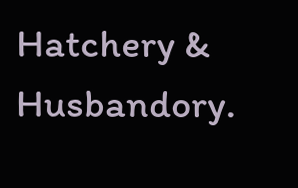Hatchery & Husbandory.